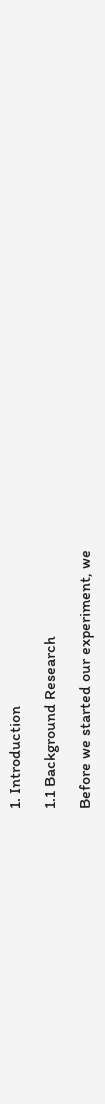1. Introduction

1.1 Background Research

Before we started our experiment, we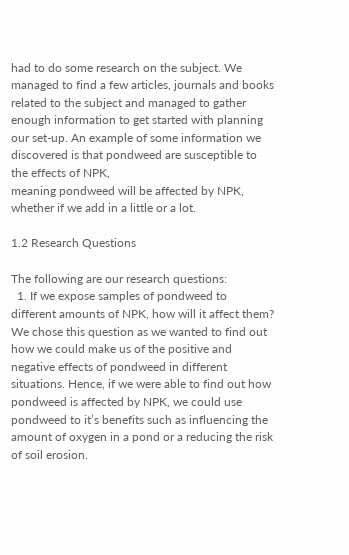had to do some research on the subject. We managed to find a few articles, journals and books related to the subject and managed to gather enough information to get started with planning our set-up. An example of some information we discovered is that pondweed are susceptible to the effects of NPK,
meaning pondweed will be affected by NPK, whether if we add in a little or a lot.

1.2 Research Questions

The following are our research questions:
  1. If we expose samples of pondweed to different amounts of NPK, how will it affect them? We chose this question as we wanted to find out how we could make us of the positive and negative effects of pondweed in different situations. Hence, if we were able to find out how pondweed is affected by NPK, we could use pondweed to it’s benefits such as influencing the amount of oxygen in a pond or a reducing the risk of soil erosion.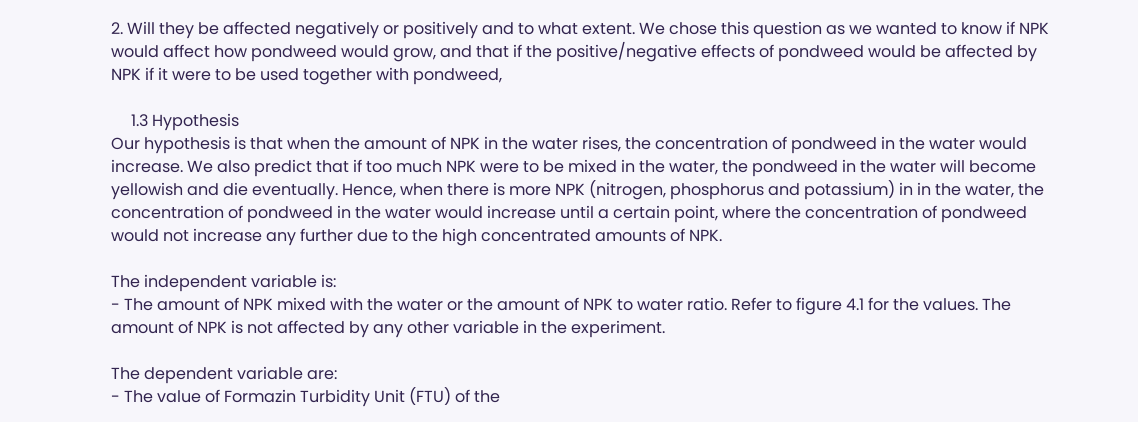2. Will they be affected negatively or positively and to what extent. We chose this question as we wanted to know if NPK would affect how pondweed would grow, and that if the positive/negative effects of pondweed would be affected by NPK if it were to be used together with pondweed,

     1.3 Hypothesis
Our hypothesis is that when the amount of NPK in the water rises, the concentration of pondweed in the water would increase. We also predict that if too much NPK were to be mixed in the water, the pondweed in the water will become yellowish and die eventually. Hence, when there is more NPK (nitrogen, phosphorus and potassium) in in the water, the concentration of pondweed in the water would increase until a certain point, where the concentration of pondweed would not increase any further due to the high concentrated amounts of NPK.

The independent variable is:
- The amount of NPK mixed with the water or the amount of NPK to water ratio. Refer to figure 4.1 for the values. The amount of NPK is not affected by any other variable in the experiment.

The dependent variable are:
- The value of Formazin Turbidity Unit (FTU) of the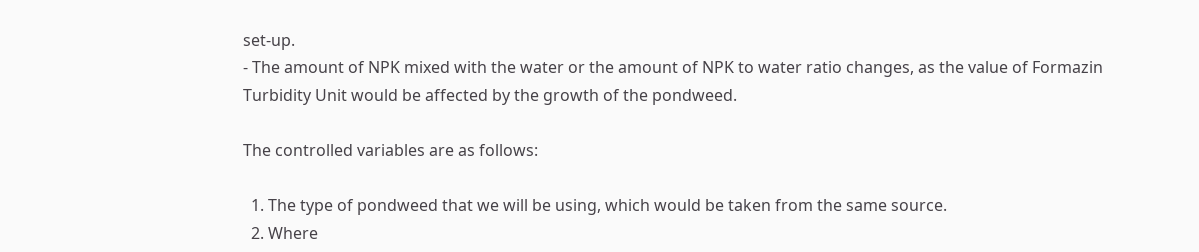set-up.
- The amount of NPK mixed with the water or the amount of NPK to water ratio changes, as the value of Formazin Turbidity Unit would be affected by the growth of the pondweed.

The controlled variables are as follows:

  1. The type of pondweed that we will be using, which would be taken from the same source.
  2. Where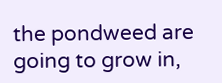the pondweed are going to grow in,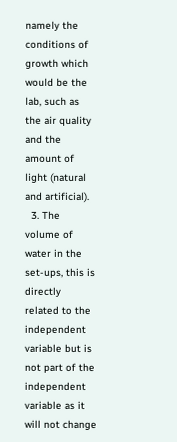namely the conditions of growth which would be the lab, such as the air quality and the amount of light (natural and artificial).
  3. The volume of water in the set-ups, this is directly related to the independent variable but is not part of the independent variable as it will not change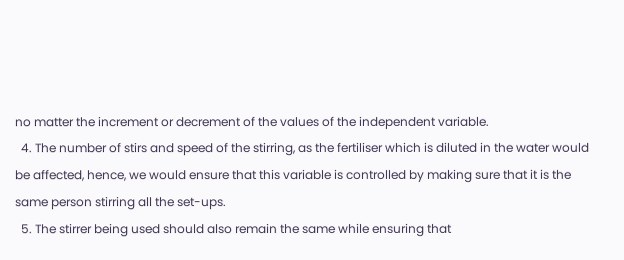no matter the increment or decrement of the values of the independent variable.
  4. The number of stirs and speed of the stirring, as the fertiliser which is diluted in the water would be affected, hence, we would ensure that this variable is controlled by making sure that it is the same person stirring all the set-ups.
  5. The stirrer being used should also remain the same while ensuring that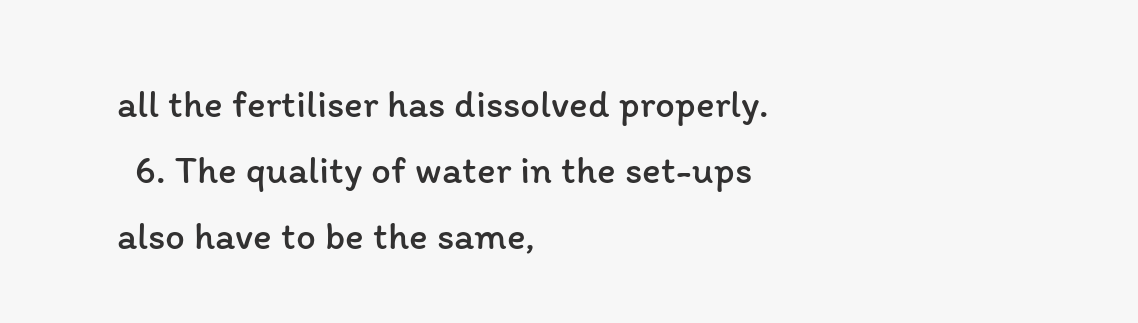all the fertiliser has dissolved properly.
  6. The quality of water in the set-ups also have to be the same,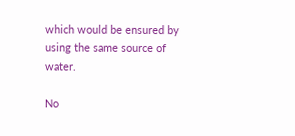which would be ensured by using the same source of water.

No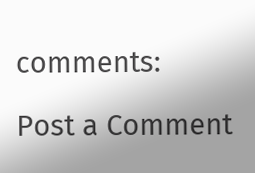comments:

Post a Comment